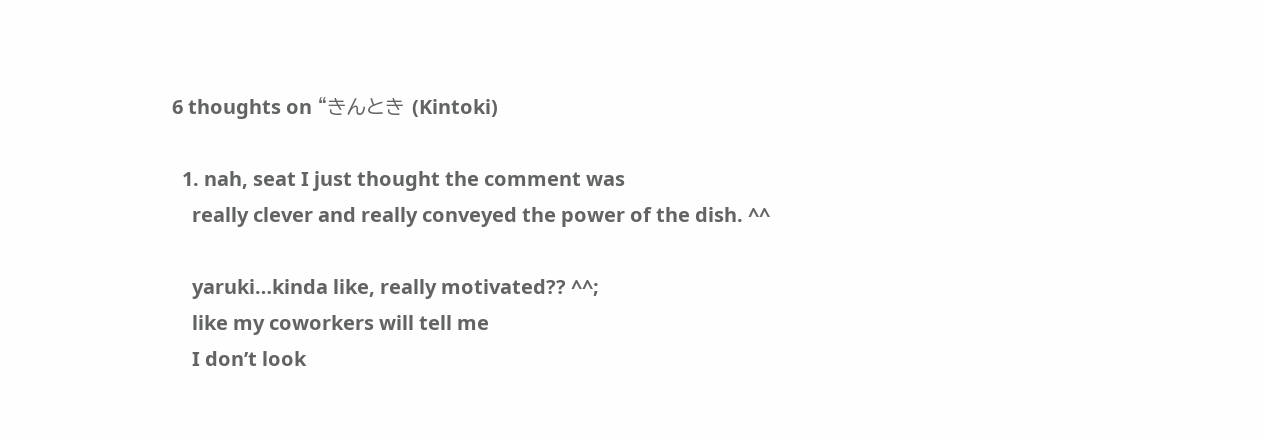6 thoughts on “きんとき (Kintoki)

  1. nah, seat I just thought the comment was
    really clever and really conveyed the power of the dish. ^^

    yaruki…kinda like, really motivated?? ^^;
    like my coworkers will tell me
    I don’t look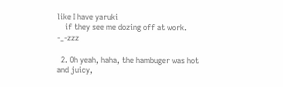like I have yaruki
    if they see me dozing off at work. -_-zzz

  2. Oh yeah, haha, the hambuger was hot and juicy,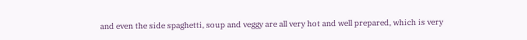and even the side spaghetti, soup and veggy are all very hot and well prepared, which is very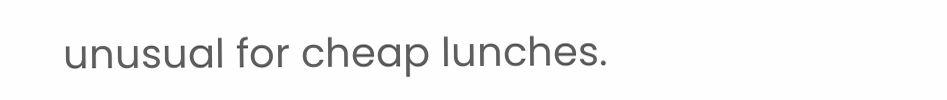unusual for cheap lunches.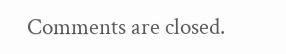Comments are closed.